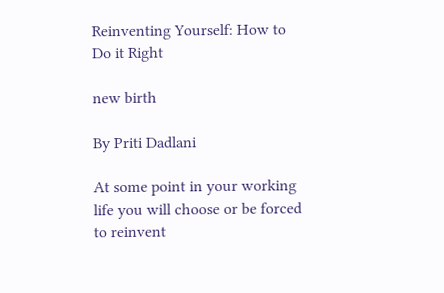Reinventing Yourself: How to Do it Right

new birth

By Priti Dadlani

At some point in your working life you will choose or be forced to reinvent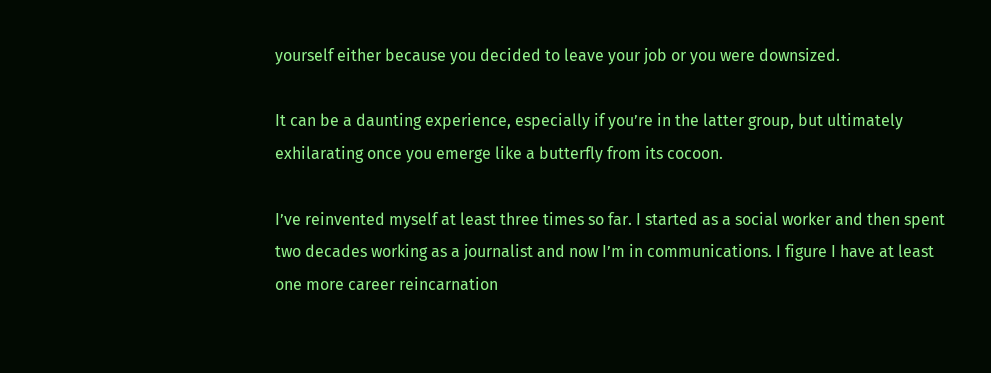yourself either because you decided to leave your job or you were downsized.

It can be a daunting experience, especially if you’re in the latter group, but ultimately exhilarating once you emerge like a butterfly from its cocoon.

I’ve reinvented myself at least three times so far. I started as a social worker and then spent two decades working as a journalist and now I’m in communications. I figure I have at least one more career reincarnation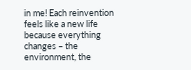in me! Each reinvention feels like a new life because everything changes – the environment, the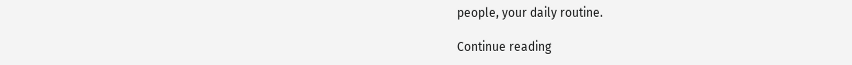people, your daily routine.

Continue reading